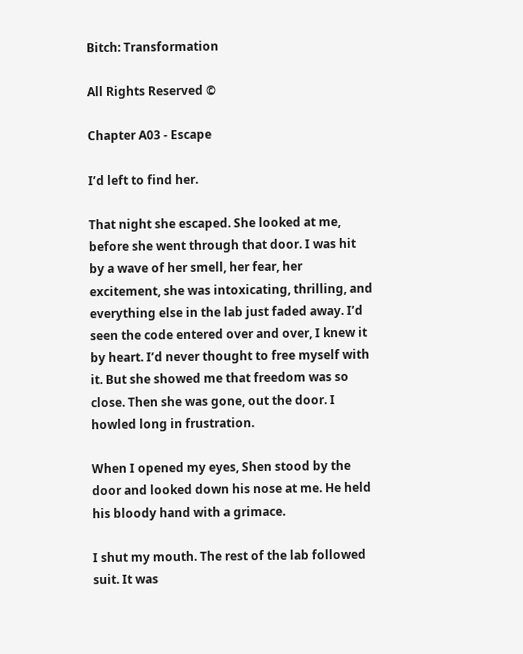Bitch: Transformation

All Rights Reserved ©

Chapter A03 - Escape

I’d left to find her.

That night she escaped. She looked at me, before she went through that door. I was hit by a wave of her smell, her fear, her excitement, she was intoxicating, thrilling, and everything else in the lab just faded away. I’d seen the code entered over and over, I knew it by heart. I’d never thought to free myself with it. But she showed me that freedom was so close. Then she was gone, out the door. I howled long in frustration.

When I opened my eyes, Shen stood by the door and looked down his nose at me. He held his bloody hand with a grimace.

I shut my mouth. The rest of the lab followed suit. It was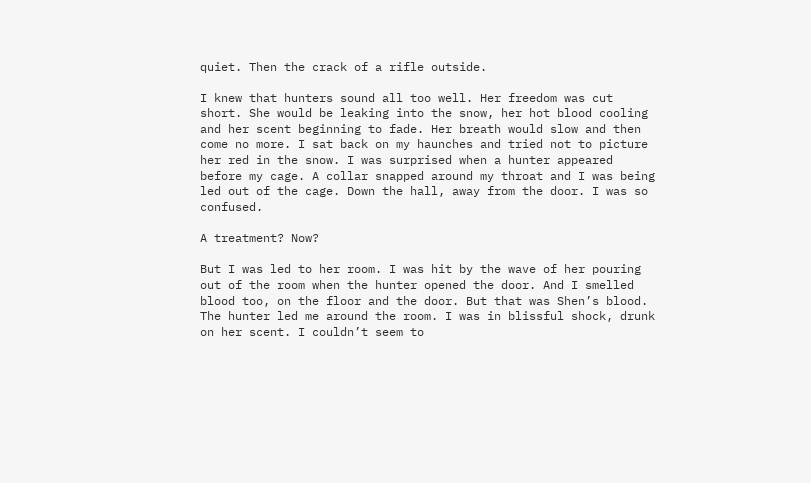quiet. Then the crack of a rifle outside.

I knew that hunters sound all too well. Her freedom was cut short. She would be leaking into the snow, her hot blood cooling and her scent beginning to fade. Her breath would slow and then come no more. I sat back on my haunches and tried not to picture her red in the snow. I was surprised when a hunter appeared before my cage. A collar snapped around my throat and I was being led out of the cage. Down the hall, away from the door. I was so confused.

A treatment? Now?

But I was led to her room. I was hit by the wave of her pouring out of the room when the hunter opened the door. And I smelled blood too, on the floor and the door. But that was Shen’s blood. The hunter led me around the room. I was in blissful shock, drunk on her scent. I couldn’t seem to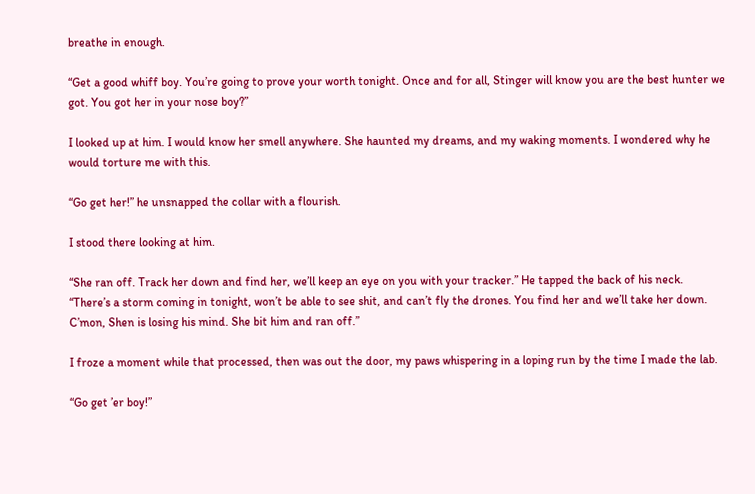breathe in enough.

“Get a good whiff boy. You’re going to prove your worth tonight. Once and for all, Stinger will know you are the best hunter we got. You got her in your nose boy?”

I looked up at him. I would know her smell anywhere. She haunted my dreams, and my waking moments. I wondered why he would torture me with this.

“Go get her!” he unsnapped the collar with a flourish.

I stood there looking at him.

“She ran off. Track her down and find her, we’ll keep an eye on you with your tracker.” He tapped the back of his neck. “There’s a storm coming in tonight, won’t be able to see shit, and can’t fly the drones. You find her and we’ll take her down. C’mon, Shen is losing his mind. She bit him and ran off.”

I froze a moment while that processed, then was out the door, my paws whispering in a loping run by the time I made the lab.

“Go get ’er boy!”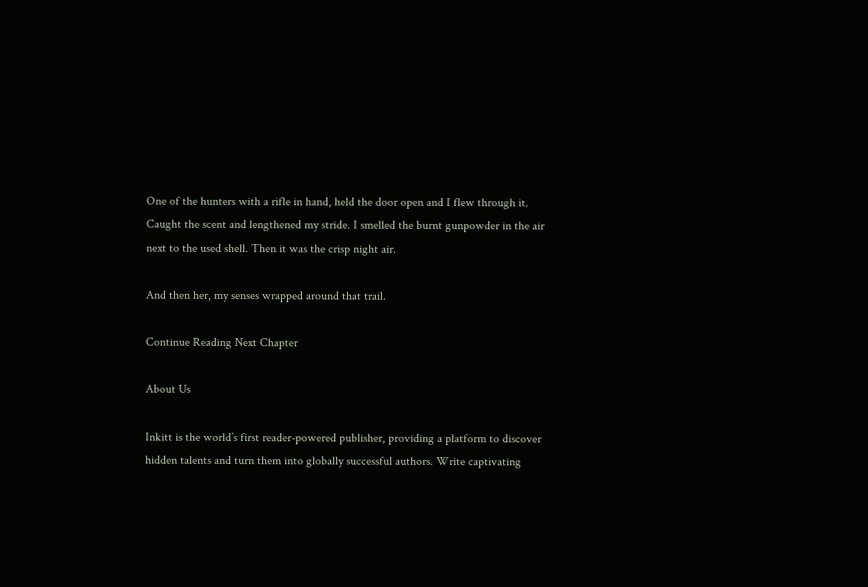One of the hunters with a rifle in hand, held the door open and I flew through it. Caught the scent and lengthened my stride. I smelled the burnt gunpowder in the air next to the used shell. Then it was the crisp night air.

And then her, my senses wrapped around that trail.

Continue Reading Next Chapter

About Us

Inkitt is the world’s first reader-powered publisher, providing a platform to discover hidden talents and turn them into globally successful authors. Write captivating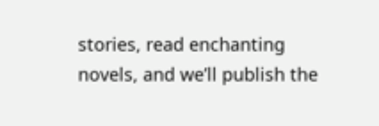stories, read enchanting novels, and we’ll publish the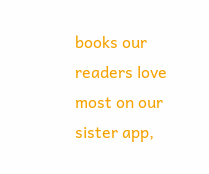books our readers love most on our sister app,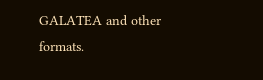GALATEA and other formats.